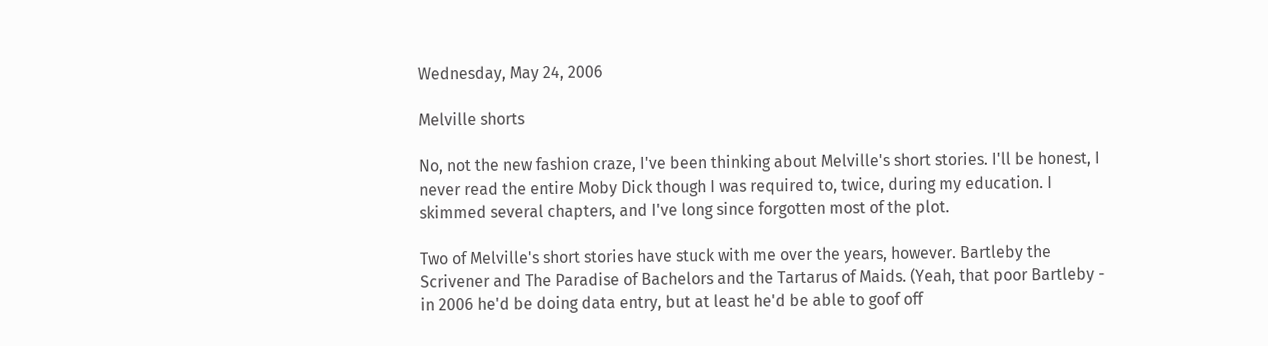Wednesday, May 24, 2006

Melville shorts

No, not the new fashion craze, I've been thinking about Melville's short stories. I'll be honest, I never read the entire Moby Dick though I was required to, twice, during my education. I skimmed several chapters, and I've long since forgotten most of the plot.

Two of Melville's short stories have stuck with me over the years, however. Bartleby the Scrivener and The Paradise of Bachelors and the Tartarus of Maids. (Yeah, that poor Bartleby - in 2006 he'd be doing data entry, but at least he'd be able to goof off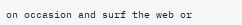on occasion and surf the web or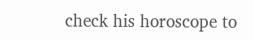check his horoscope to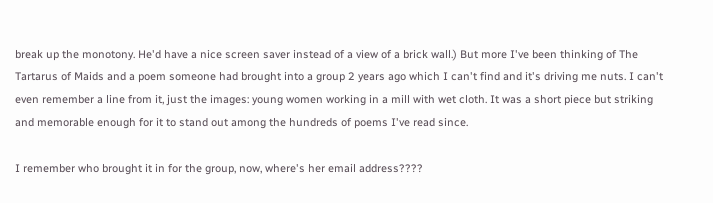break up the monotony. He'd have a nice screen saver instead of a view of a brick wall.) But more I've been thinking of The Tartarus of Maids and a poem someone had brought into a group 2 years ago which I can't find and it's driving me nuts. I can't even remember a line from it, just the images: young women working in a mill with wet cloth. It was a short piece but striking and memorable enough for it to stand out among the hundreds of poems I've read since.

I remember who brought it in for the group, now, where's her email address????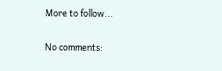More to follow...

No comments: